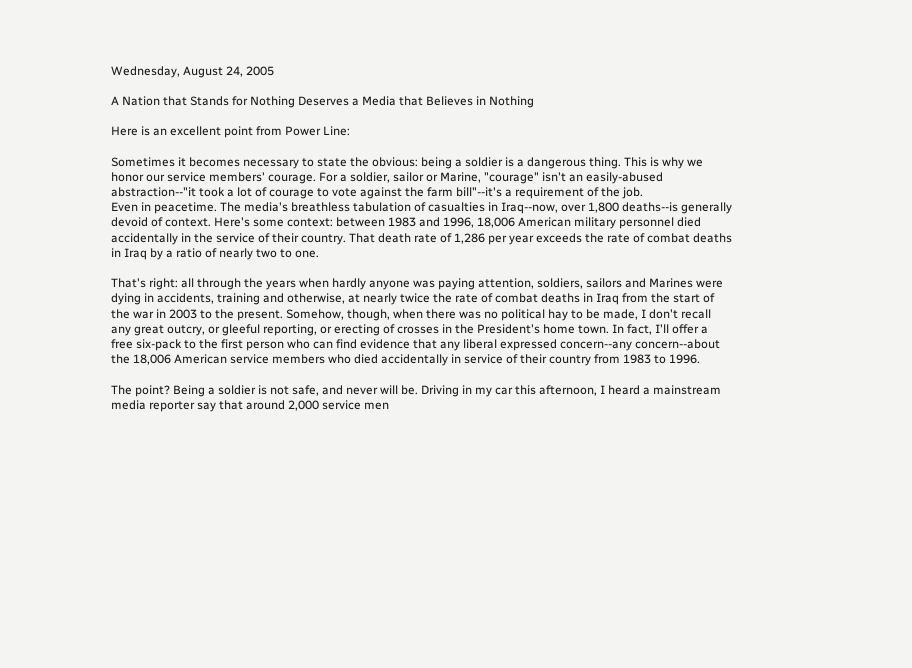Wednesday, August 24, 2005

A Nation that Stands for Nothing Deserves a Media that Believes in Nothing

Here is an excellent point from Power Line:

Sometimes it becomes necessary to state the obvious: being a soldier is a dangerous thing. This is why we honor our service members' courage. For a soldier, sailor or Marine, "courage" isn't an easily-abused abstraction--"it took a lot of courage to vote against the farm bill"--it's a requirement of the job.
Even in peacetime. The media's breathless tabulation of casualties in Iraq--now, over 1,800 deaths--is generally devoid of context. Here's some context: between 1983 and 1996, 18,006 American military personnel died accidentally in the service of their country. That death rate of 1,286 per year exceeds the rate of combat deaths in Iraq by a ratio of nearly two to one.

That's right: all through the years when hardly anyone was paying attention, soldiers, sailors and Marines were dying in accidents, training and otherwise, at nearly twice the rate of combat deaths in Iraq from the start of the war in 2003 to the present. Somehow, though, when there was no political hay to be made, I don't recall any great outcry, or gleeful reporting, or erecting of crosses in the President's home town. In fact, I'll offer a free six-pack to the first person who can find evidence that any liberal expressed concern--any concern--about the 18,006 American service members who died accidentally in service of their country from 1983 to 1996.

The point? Being a soldier is not safe, and never will be. Driving in my car this afternoon, I heard a mainstream media reporter say that around 2,000 service men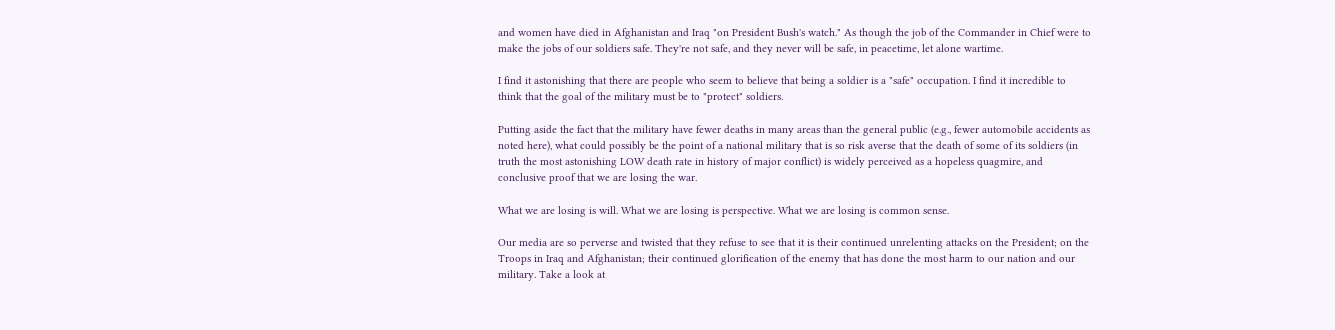and women have died in Afghanistan and Iraq "on President Bush's watch." As though the job of the Commander in Chief were to make the jobs of our soldiers safe. They're not safe, and they never will be safe, in peacetime, let alone wartime.

I find it astonishing that there are people who seem to believe that being a soldier is a "safe" occupation. I find it incredible to think that the goal of the military must be to "protect" soldiers.

Putting aside the fact that the military have fewer deaths in many areas than the general public (e.g., fewer automobile accidents as noted here), what could possibly be the point of a national military that is so risk averse that the death of some of its soldiers (in truth the most astonishing LOW death rate in history of major conflict) is widely perceived as a hopeless quagmire, and conclusive proof that we are losing the war.

What we are losing is will. What we are losing is perspective. What we are losing is common sense.

Our media are so perverse and twisted that they refuse to see that it is their continued unrelenting attacks on the President; on the Troops in Iraq and Afghanistan; their continued glorification of the enemy that has done the most harm to our nation and our military. Take a look at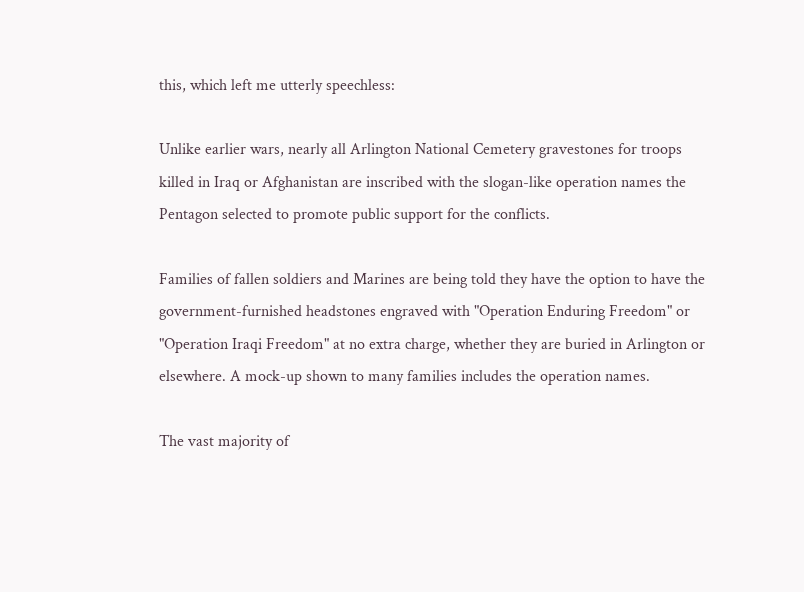this, which left me utterly speechless:

Unlike earlier wars, nearly all Arlington National Cemetery gravestones for troops killed in Iraq or Afghanistan are inscribed with the slogan-like operation names the Pentagon selected to promote public support for the conflicts.

Families of fallen soldiers and Marines are being told they have the option to have the government-furnished headstones engraved with "Operation Enduring Freedom" or "Operation Iraqi Freedom" at no extra charge, whether they are buried in Arlington or elsewhere. A mock-up shown to many families includes the operation names.

The vast majority of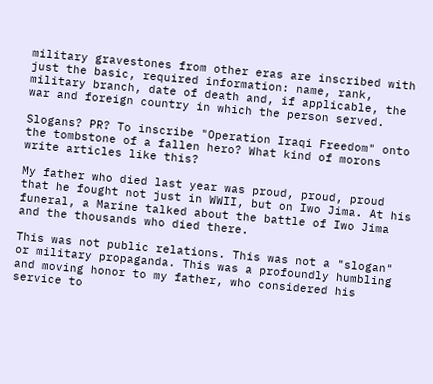military gravestones from other eras are inscribed with just the basic, required information: name, rank, military branch, date of death and, if applicable, the war and foreign country in which the person served.

Slogans? PR? To inscribe "Operation Iraqi Freedom" onto the tombstone of a fallen hero? What kind of morons write articles like this?

My father who died last year was proud, proud, proud that he fought not just in WWII, but on Iwo Jima. At his funeral, a Marine talked about the battle of Iwo Jima and the thousands who died there.

This was not public relations. This was not a "slogan" or military propaganda. This was a profoundly humbling and moving honor to my father, who considered his service to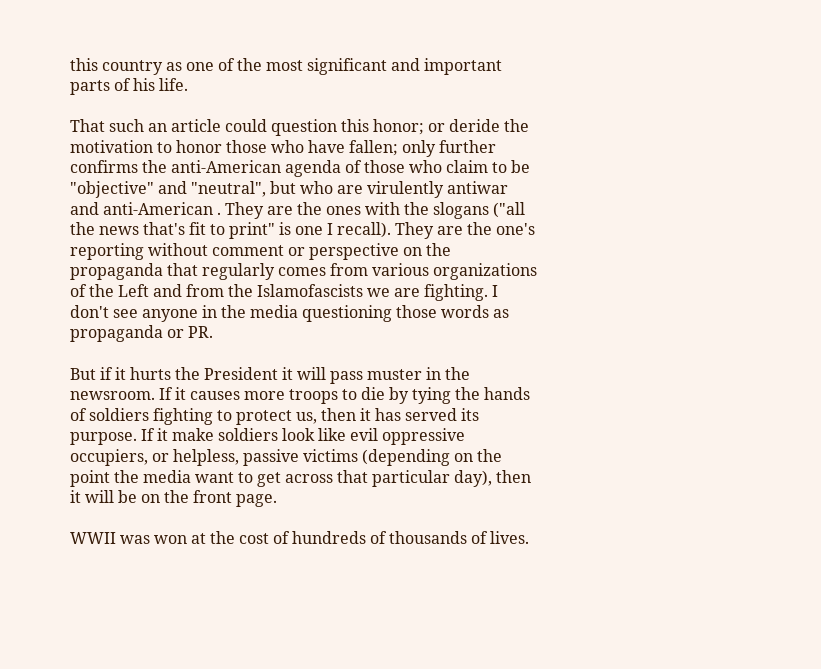this country as one of the most significant and important parts of his life.

That such an article could question this honor; or deride the motivation to honor those who have fallen; only further confirms the anti-American agenda of those who claim to be "objective" and "neutral", but who are virulently antiwar and anti-American . They are the ones with the slogans ("all the news that's fit to print" is one I recall). They are the one's reporting without comment or perspective on the propaganda that regularly comes from various organizations of the Left and from the Islamofascists we are fighting. I don't see anyone in the media questioning those words as propaganda or PR.

But if it hurts the President it will pass muster in the newsroom. If it causes more troops to die by tying the hands of soldiers fighting to protect us, then it has served its purpose. If it make soldiers look like evil oppressive occupiers, or helpless, passive victims (depending on the point the media want to get across that particular day), then it will be on the front page.

WWII was won at the cost of hundreds of thousands of lives.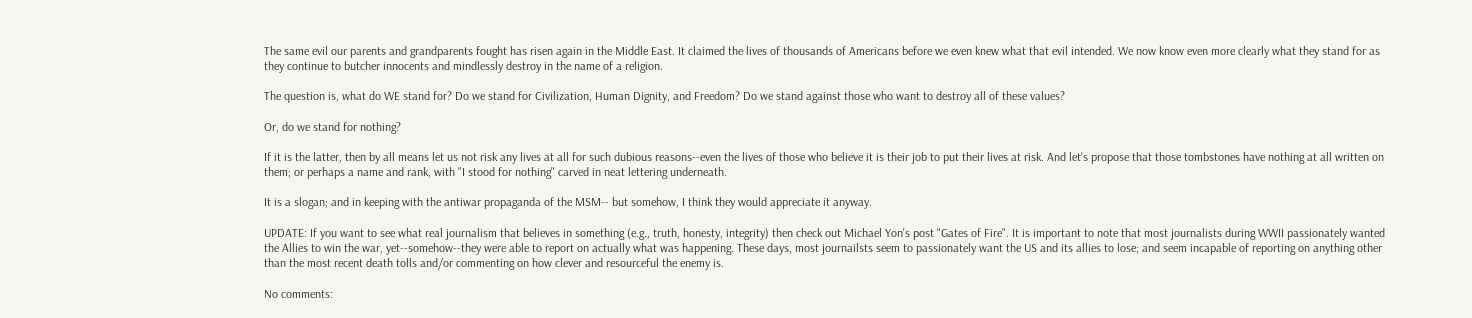The same evil our parents and grandparents fought has risen again in the Middle East. It claimed the lives of thousands of Americans before we even knew what that evil intended. We now know even more clearly what they stand for as they continue to butcher innocents and mindlessly destroy in the name of a religion.

The question is, what do WE stand for? Do we stand for Civilization, Human Dignity, and Freedom? Do we stand against those who want to destroy all of these values?

Or, do we stand for nothing?

If it is the latter, then by all means let us not risk any lives at all for such dubious reasons--even the lives of those who believe it is their job to put their lives at risk. And let's propose that those tombstones have nothing at all written on them; or perhaps a name and rank, with "I stood for nothing" carved in neat lettering underneath.

It is a slogan; and in keeping with the antiwar propaganda of the MSM-- but somehow, I think they would appreciate it anyway.

UPDATE: If you want to see what real journalism that believes in something (e.g., truth, honesty, integrity) then check out Michael Yon's post "Gates of Fire". It is important to note that most journalists during WWII passionately wanted the Allies to win the war, yet--somehow--they were able to report on actually what was happening. These days, most journailsts seem to passionately want the US and its allies to lose; and seem incapable of reporting on anything other than the most recent death tolls and/or commenting on how clever and resourceful the enemy is.

No comments: